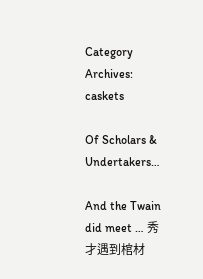Category Archives: caskets

Of Scholars & Undertakers…

And the Twain did meet … 秀才遇到棺材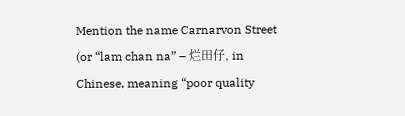Mention the name Carnarvon Street (or “lam chan na” – 烂田仔, in Chinese, meaning “poor quality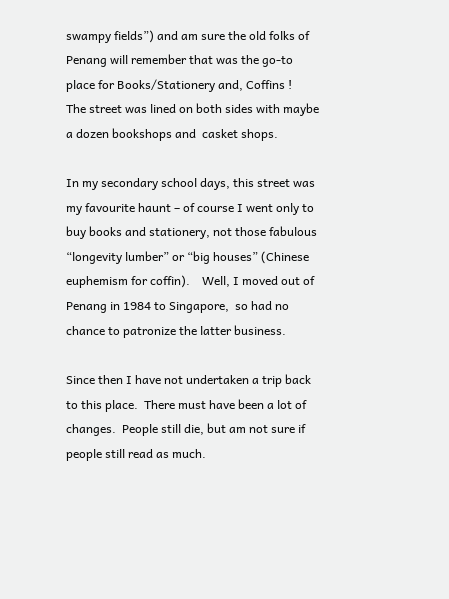swampy fields”) and am sure the old folks of Penang will remember that was the go-to place for Books/Stationery and, Coffins !     The street was lined on both sides with maybe a dozen bookshops and  casket shops.

In my secondary school days, this street was my favourite haunt – of course I went only to buy books and stationery, not those fabulous “longevity lumber” or “big houses” (Chinese euphemism for coffin).    Well, I moved out of Penang in 1984 to Singapore,  so had no chance to patronize the latter business.

Since then I have not undertaken a trip back to this place.  There must have been a lot of changes.  People still die, but am not sure if people still read as much.